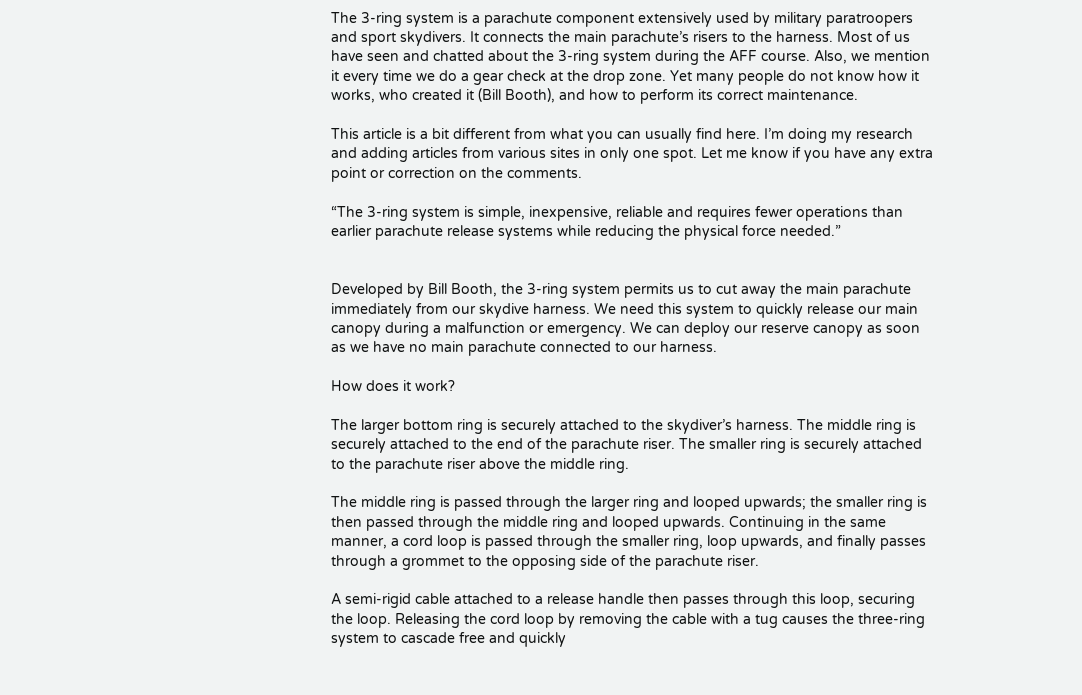The 3-ring system is a parachute component extensively used by military paratroopers and sport skydivers. It connects the main parachute’s risers to the harness. Most of us have seen and chatted about the 3-ring system during the AFF course. Also, we mention it every time we do a gear check at the drop zone. Yet many people do not know how it works, who created it (Bill Booth), and how to perform its correct maintenance.

This article is a bit different from what you can usually find here. I’m doing my research and adding articles from various sites in only one spot. Let me know if you have any extra point or correction on the comments.

“The 3-ring system is simple, inexpensive, reliable and requires fewer operations than earlier parachute release systems while reducing the physical force needed.”


Developed by Bill Booth, the 3-ring system permits us to cut away the main parachute immediately from our skydive harness. We need this system to quickly release our main canopy during a malfunction or emergency. We can deploy our reserve canopy as soon as we have no main parachute connected to our harness.

How does it work?

The larger bottom ring is securely attached to the skydiver’s harness. The middle ring is securely attached to the end of the parachute riser. The smaller ring is securely attached to the parachute riser above the middle ring.

The middle ring is passed through the larger ring and looped upwards; the smaller ring is then passed through the middle ring and looped upwards. Continuing in the same manner, a cord loop is passed through the smaller ring, loop upwards, and finally passes through a grommet to the opposing side of the parachute riser.

A semi-rigid cable attached to a release handle then passes through this loop, securing the loop. Releasing the cord loop by removing the cable with a tug causes the three-ring system to cascade free and quickly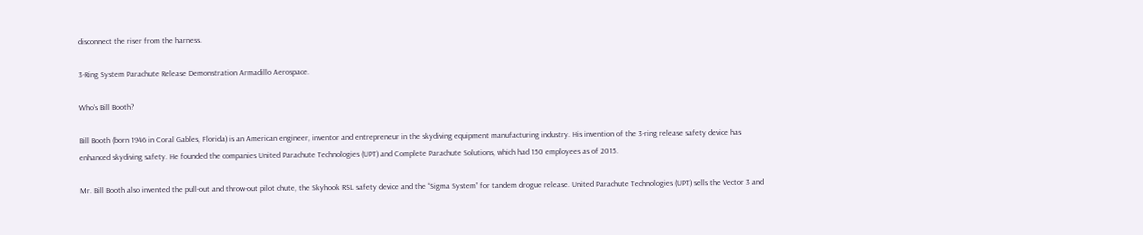disconnect the riser from the harness.

3-Ring System Parachute Release Demonstration Armadillo Aerospace.

Who’s Bill Booth?

Bill Booth (born 1946 in Coral Gables, Florida) is an American engineer, inventor and entrepreneur in the skydiving equipment manufacturing industry. His invention of the 3-ring release safety device has enhanced skydiving safety. He founded the companies United Parachute Technologies (UPT) and Complete Parachute Solutions, which had 150 employees as of 2015.

Mr. Bill Booth also invented the pull-out and throw-out pilot chute, the Skyhook RSL safety device and the “Sigma System” for tandem drogue release. United Parachute Technologies (UPT) sells the Vector 3 and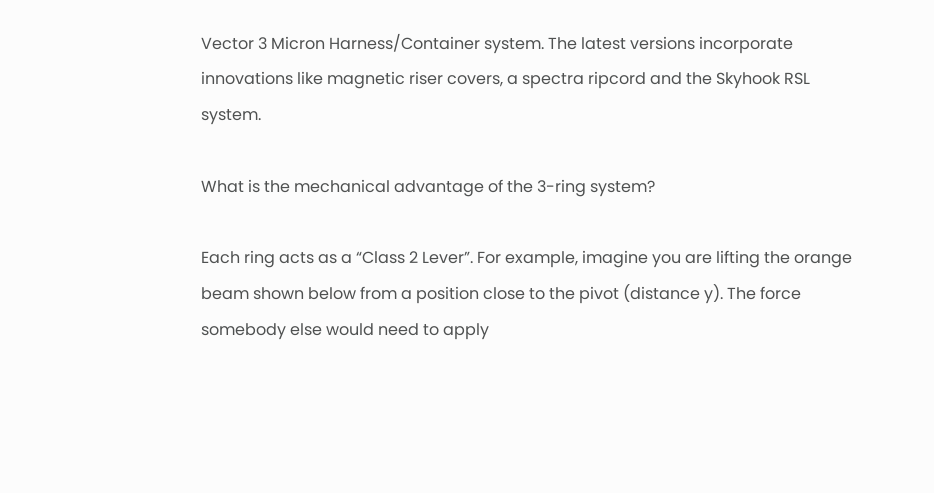Vector 3 Micron Harness/Container system. The latest versions incorporate innovations like magnetic riser covers, a spectra ripcord and the Skyhook RSL system.

What is the mechanical advantage of the 3-ring system?

Each ring acts as a “Class 2 Lever”. For example, imagine you are lifting the orange beam shown below from a position close to the pivot (distance y). The force somebody else would need to apply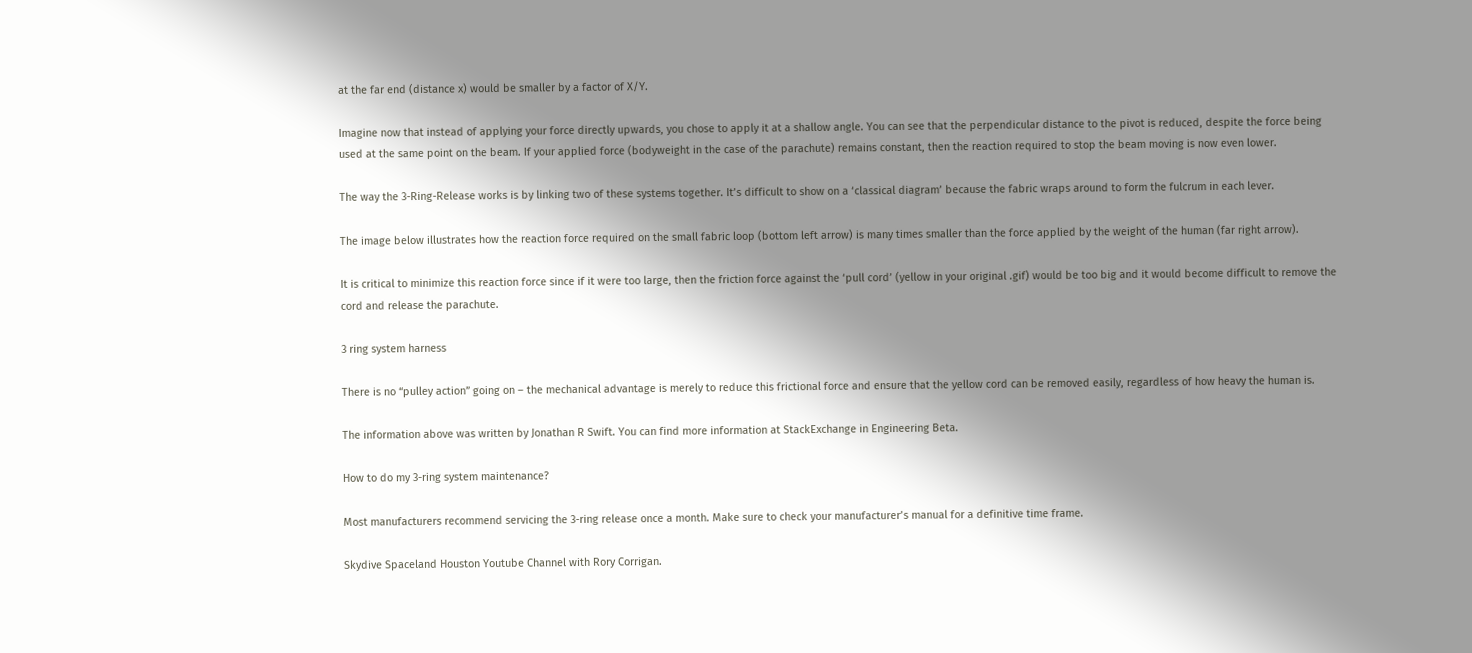at the far end (distance x) would be smaller by a factor of X/Y.

Imagine now that instead of applying your force directly upwards, you chose to apply it at a shallow angle. You can see that the perpendicular distance to the pivot is reduced, despite the force being used at the same point on the beam. If your applied force (bodyweight in the case of the parachute) remains constant, then the reaction required to stop the beam moving is now even lower.

The way the 3-Ring-Release works is by linking two of these systems together. It’s difficult to show on a ‘classical diagram’ because the fabric wraps around to form the fulcrum in each lever.

The image below illustrates how the reaction force required on the small fabric loop (bottom left arrow) is many times smaller than the force applied by the weight of the human (far right arrow).

It is critical to minimize this reaction force since if it were too large, then the friction force against the ‘pull cord’ (yellow in your original .gif) would be too big and it would become difficult to remove the cord and release the parachute.

3 ring system harness

There is no “pulley action” going on – the mechanical advantage is merely to reduce this frictional force and ensure that the yellow cord can be removed easily, regardless of how heavy the human is.

The information above was written by Jonathan R Swift. You can find more information at StackExchange in Engineering Beta.

How to do my 3-ring system maintenance?

Most manufacturers recommend servicing the 3-ring release once a month. Make sure to check your manufacturer’s manual for a definitive time frame.

Skydive Spaceland Houston Youtube Channel with Rory Corrigan.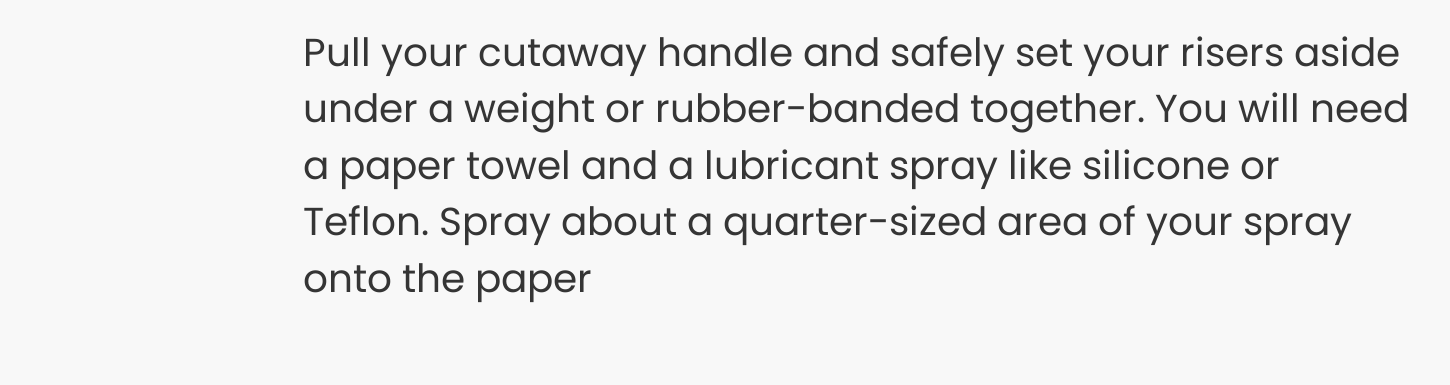Pull your cutaway handle and safely set your risers aside under a weight or rubber-banded together. You will need a paper towel and a lubricant spray like silicone or Teflon. Spray about a quarter-sized area of your spray onto the paper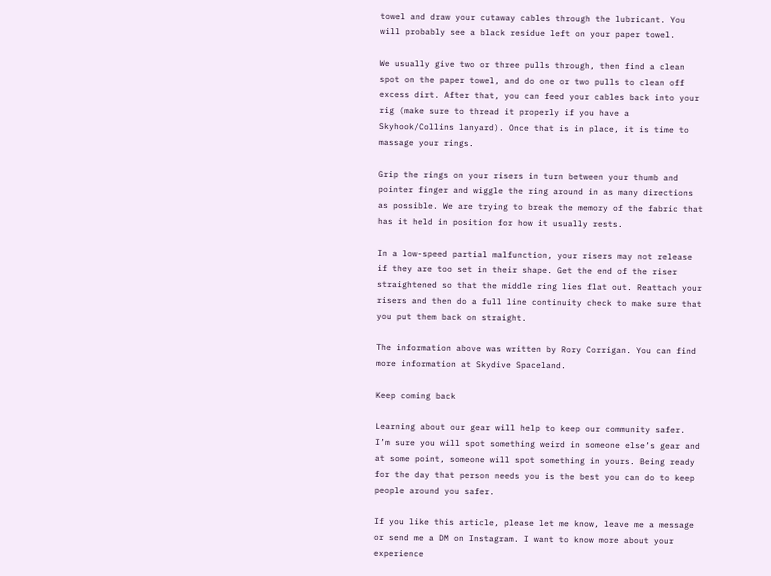towel and draw your cutaway cables through the lubricant. You will probably see a black residue left on your paper towel.

We usually give two or three pulls through, then find a clean spot on the paper towel, and do one or two pulls to clean off excess dirt. After that, you can feed your cables back into your rig (make sure to thread it properly if you have a Skyhook/Collins lanyard). Once that is in place, it is time to massage your rings.

Grip the rings on your risers in turn between your thumb and pointer finger and wiggle the ring around in as many directions as possible. We are trying to break the memory of the fabric that has it held in position for how it usually rests.

In a low-speed partial malfunction, your risers may not release if they are too set in their shape. Get the end of the riser straightened so that the middle ring lies flat out. Reattach your risers and then do a full line continuity check to make sure that you put them back on straight.

The information above was written by Rory Corrigan. You can find more information at Skydive Spaceland.

Keep coming back

Learning about our gear will help to keep our community safer. I’m sure you will spot something weird in someone else’s gear and at some point, someone will spot something in yours. Being ready for the day that person needs you is the best you can do to keep people around you safer.

If you like this article, please let me know, leave me a message or send me a DM on Instagram. I want to know more about your experience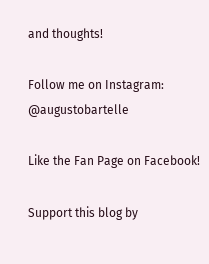and thoughts!

Follow me on Instagram: @augustobartelle

Like the Fan Page on Facebook!

Support this blog by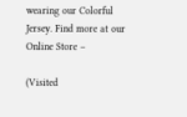wearing our Colorful Jersey. Find more at our Online Store –

(Visited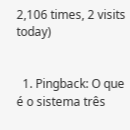2,106 times, 2 visits today)


  1. Pingback: O que é o sistema três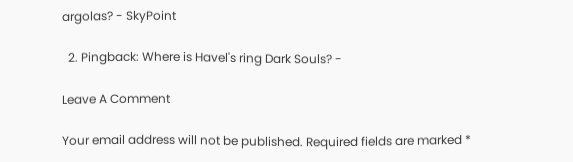argolas? - SkyPoint

  2. Pingback: Where is Havel's ring Dark Souls? -

Leave A Comment

Your email address will not be published. Required fields are marked *